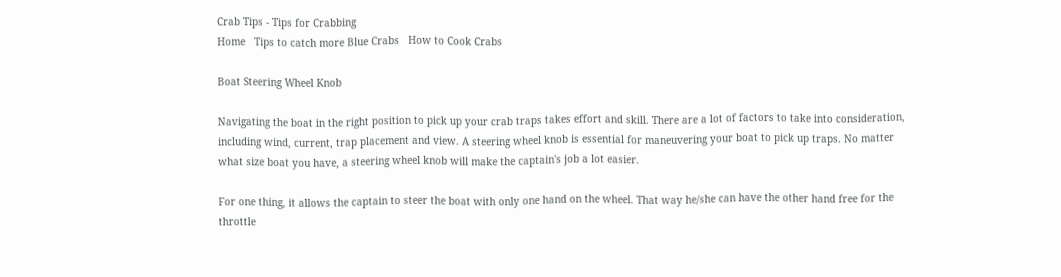Crab Tips - Tips for Crabbing
Home   Tips to catch more Blue Crabs   How to Cook Crabs

Boat Steering Wheel Knob

Navigating the boat in the right position to pick up your crab traps takes effort and skill. There are a lot of factors to take into consideration, including wind, current, trap placement and view. A steering wheel knob is essential for maneuvering your boat to pick up traps. No matter what size boat you have, a steering wheel knob will make the captain's job a lot easier.

For one thing, it allows the captain to steer the boat with only one hand on the wheel. That way he/she can have the other hand free for the throttle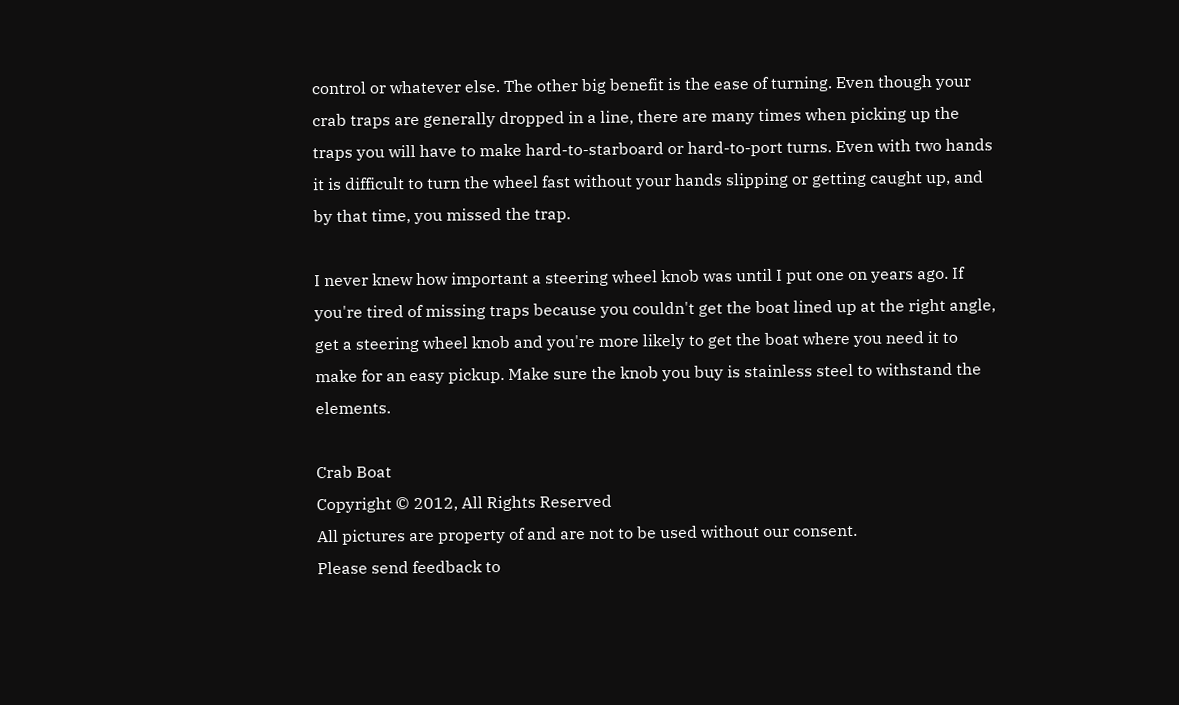control or whatever else. The other big benefit is the ease of turning. Even though your crab traps are generally dropped in a line, there are many times when picking up the traps you will have to make hard-to-starboard or hard-to-port turns. Even with two hands it is difficult to turn the wheel fast without your hands slipping or getting caught up, and by that time, you missed the trap.

I never knew how important a steering wheel knob was until I put one on years ago. If you're tired of missing traps because you couldn't get the boat lined up at the right angle, get a steering wheel knob and you're more likely to get the boat where you need it to make for an easy pickup. Make sure the knob you buy is stainless steel to withstand the elements.

Crab Boat
Copyright © 2012, All Rights Reserved
All pictures are property of and are not to be used without our consent.
Please send feedback to